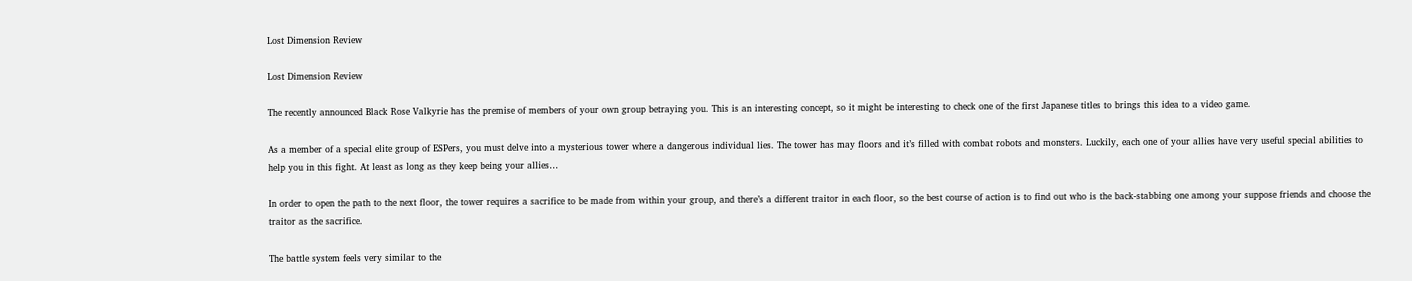Lost Dimension Review

Lost Dimension Review

The recently announced Black Rose Valkyrie has the premise of members of your own group betraying you. This is an interesting concept, so it might be interesting to check one of the first Japanese titles to brings this idea to a video game.

As a member of a special elite group of ESPers, you must delve into a mysterious tower where a dangerous individual lies. The tower has may floors and it’s filled with combat robots and monsters. Luckily, each one of your allies have very useful special abilities to help you in this fight. At least as long as they keep being your allies…

In order to open the path to the next floor, the tower requires a sacrifice to be made from within your group, and there’s a different traitor in each floor, so the best course of action is to find out who is the back-stabbing one among your suppose friends and choose the traitor as the sacrifice.

The battle system feels very similar to the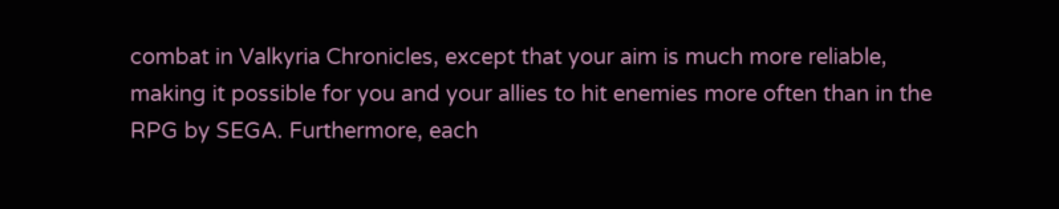combat in Valkyria Chronicles, except that your aim is much more reliable, making it possible for you and your allies to hit enemies more often than in the RPG by SEGA. Furthermore, each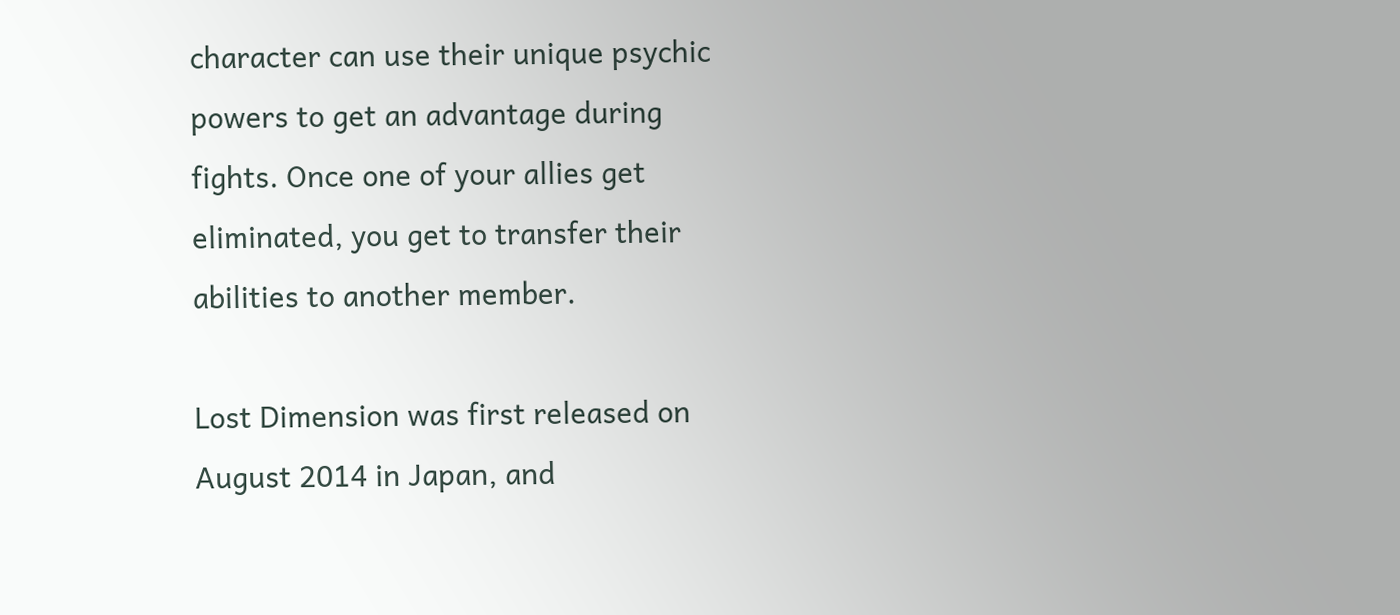character can use their unique psychic powers to get an advantage during fights. Once one of your allies get eliminated, you get to transfer their abilities to another member.

Lost Dimension was first released on August 2014 in Japan, and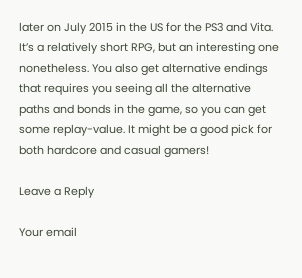later on July 2015 in the US for the PS3 and Vita. It’s a relatively short RPG, but an interesting one nonetheless. You also get alternative endings that requires you seeing all the alternative paths and bonds in the game, so you can get some replay-value. It might be a good pick for both hardcore and casual gamers!

Leave a Reply

Your email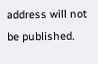address will not be published.